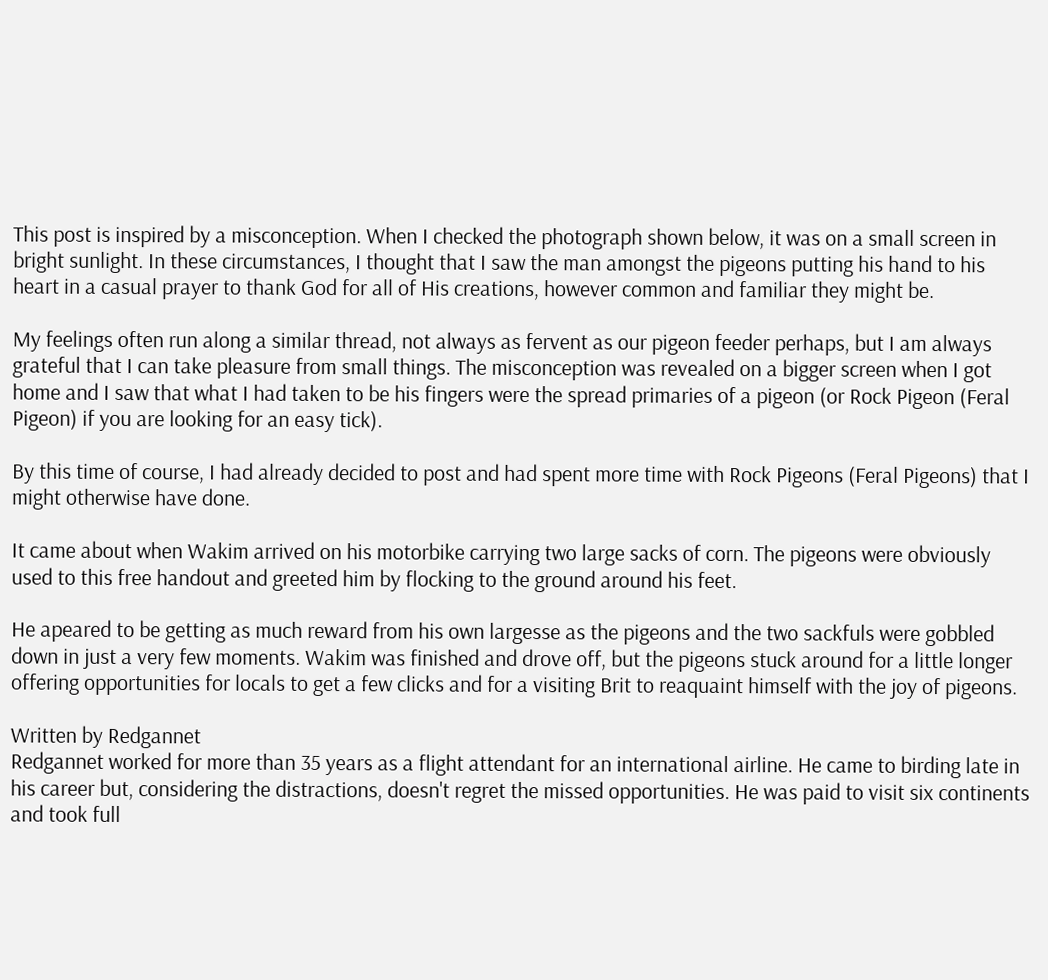This post is inspired by a misconception. When I checked the photograph shown below, it was on a small screen in bright sunlight. In these circumstances, I thought that I saw the man amongst the pigeons putting his hand to his heart in a casual prayer to thank God for all of His creations, however common and familiar they might be.

My feelings often run along a similar thread, not always as fervent as our pigeon feeder perhaps, but I am always grateful that I can take pleasure from small things. The misconception was revealed on a bigger screen when I got home and I saw that what I had taken to be his fingers were the spread primaries of a pigeon (or Rock Pigeon (Feral Pigeon) if you are looking for an easy tick).

By this time of course, I had already decided to post and had spent more time with Rock Pigeons (Feral Pigeons) that I might otherwise have done.

It came about when Wakim arrived on his motorbike carrying two large sacks of corn. The pigeons were obviously used to this free handout and greeted him by flocking to the ground around his feet.

He apeared to be getting as much reward from his own largesse as the pigeons and the two sackfuls were gobbled down in just a very few moments. Wakim was finished and drove off, but the pigeons stuck around for a little longer offering opportunities for locals to get a few clicks and for a visiting Brit to reaquaint himself with the joy of pigeons.

Written by Redgannet
Redgannet worked for more than 35 years as a flight attendant for an international airline. He came to birding late in his career but, considering the distractions, doesn't regret the missed opportunities. He was paid to visit six continents and took full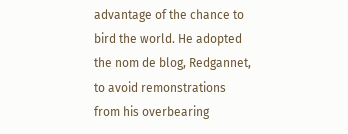advantage of the chance to bird the world. He adopted the nom de blog, Redgannet, to avoid remonstrations from his overbearing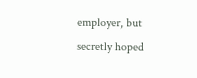employer, but secretly hoped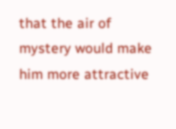that the air of mystery would make him more attractive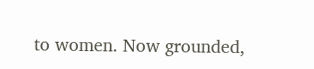to women. Now grounded,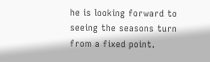he is looking forward to seeing the seasons turn from a fixed point.